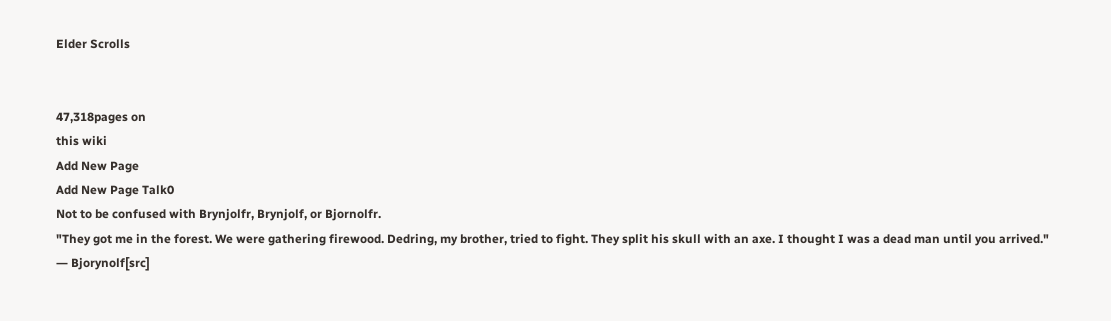Elder Scrolls


47,318pages on
this wiki
Add New Page
Add New Page Talk0
Not to be confused with Brynjolfr, Brynjolf, or Bjornolfr.
"They got me in the forest. We were gathering firewood. Dedring, my brother, tried to fight. They split his skull with an axe. I thought I was a dead man until you arrived."
― Bjorynolf[src]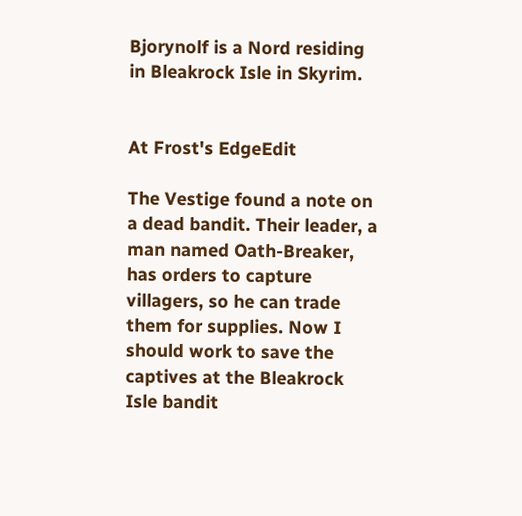Bjorynolf is a Nord residing in Bleakrock Isle in Skyrim.


At Frost's EdgeEdit

The Vestige found a note on a dead bandit. Their leader, a man named Oath-Breaker, has orders to capture villagers, so he can trade them for supplies. Now I should work to save the captives at the Bleakrock Isle bandit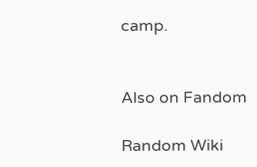camp.


Also on Fandom

Random Wiki